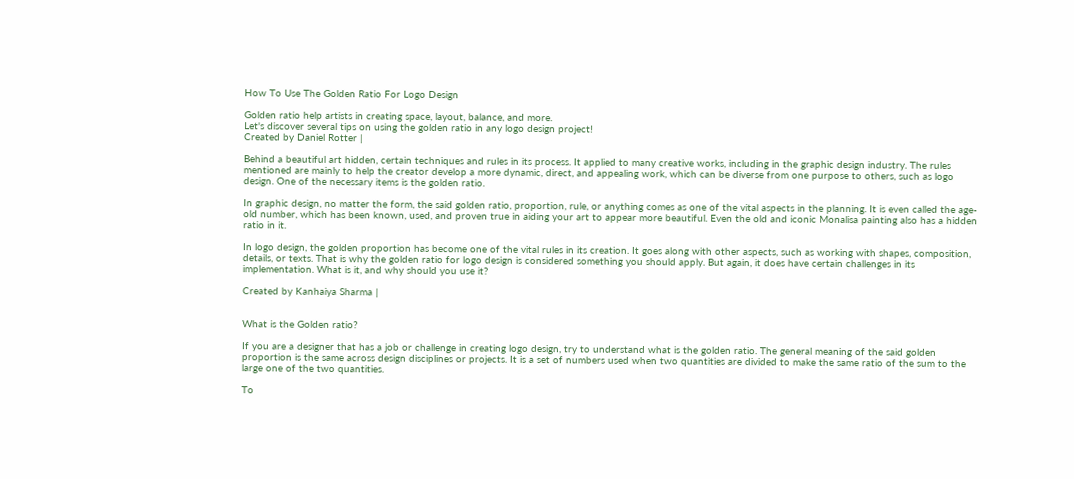How To Use The Golden Ratio For Logo Design

Golden ratio help artists in creating space, layout, balance, and more.
Let's discover several tips on using the golden ratio in any logo design project!
Created by Daniel Rotter |

Behind a beautiful art hidden, certain techniques and rules in its process. It applied to many creative works, including in the graphic design industry. The rules mentioned are mainly to help the creator develop a more dynamic, direct, and appealing work, which can be diverse from one purpose to others, such as logo design. One of the necessary items is the golden ratio.

In graphic design, no matter the form, the said golden ratio, proportion, rule, or anything comes as one of the vital aspects in the planning. It is even called the age-old number, which has been known, used, and proven true in aiding your art to appear more beautiful. Even the old and iconic Monalisa painting also has a hidden ratio in it.

In logo design, the golden proportion has become one of the vital rules in its creation. It goes along with other aspects, such as working with shapes, composition, details, or texts. That is why the golden ratio for logo design is considered something you should apply. But again, it does have certain challenges in its implementation. What is it, and why should you use it?

Created by Kanhaiya Sharma |


What is the Golden ratio?

If you are a designer that has a job or challenge in creating logo design, try to understand what is the golden ratio. The general meaning of the said golden proportion is the same across design disciplines or projects. It is a set of numbers used when two quantities are divided to make the same ratio of the sum to the large one of the two quantities.

To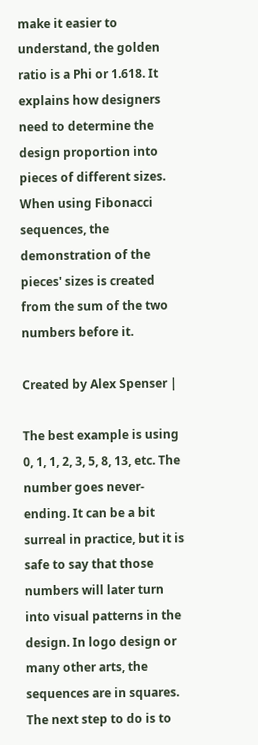make it easier to understand, the golden ratio is a Phi or 1.618. It explains how designers need to determine the design proportion into pieces of different sizes. When using Fibonacci sequences, the demonstration of the pieces' sizes is created from the sum of the two numbers before it.

Created by Alex Spenser |

The best example is using 0, 1, 1, 2, 3, 5, 8, 13, etc. The number goes never-ending. It can be a bit surreal in practice, but it is safe to say that those numbers will later turn into visual patterns in the design. In logo design or many other arts, the sequences are in squares. The next step to do is to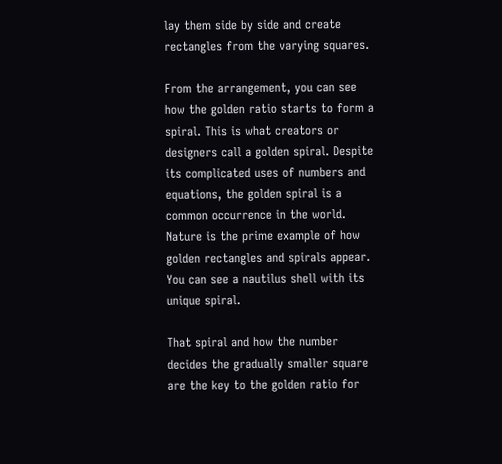lay them side by side and create rectangles from the varying squares.

From the arrangement, you can see how the golden ratio starts to form a spiral. This is what creators or designers call a golden spiral. Despite its complicated uses of numbers and equations, the golden spiral is a common occurrence in the world. Nature is the prime example of how golden rectangles and spirals appear. You can see a nautilus shell with its unique spiral.

That spiral and how the number decides the gradually smaller square are the key to the golden ratio for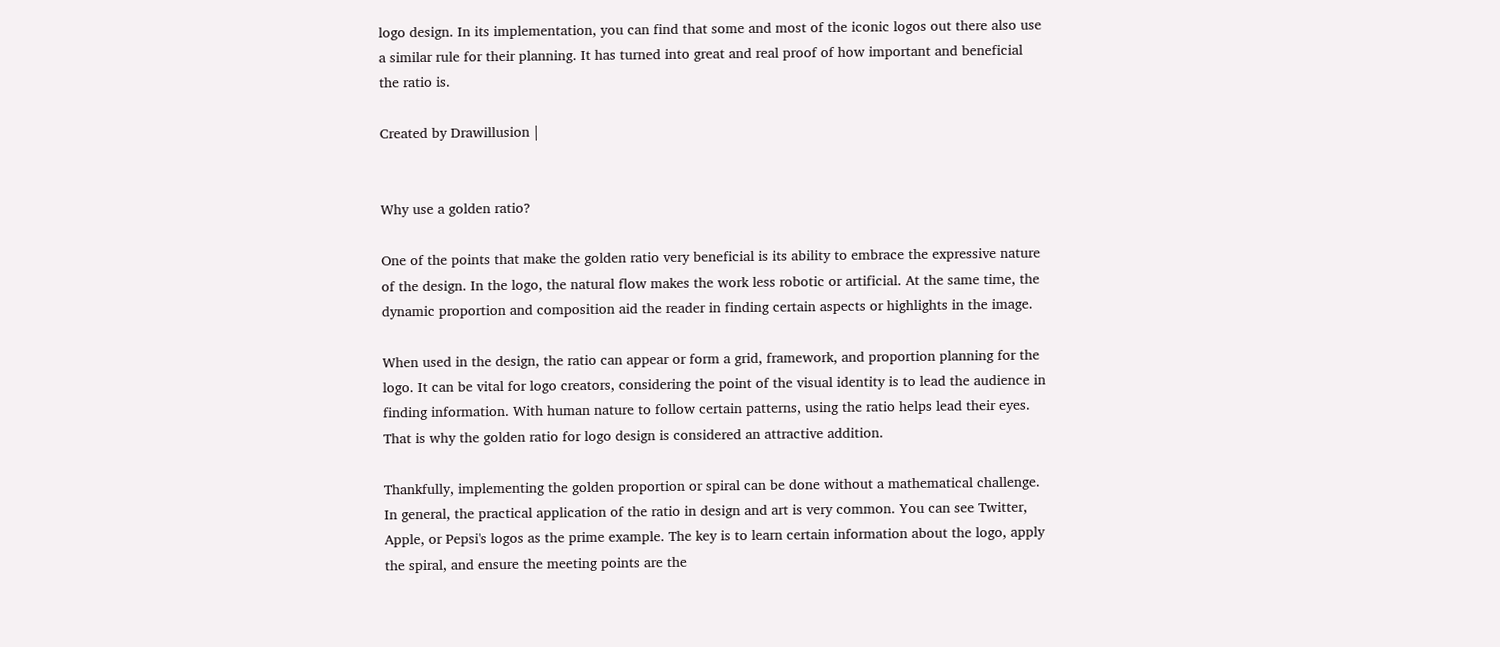logo design. In its implementation, you can find that some and most of the iconic logos out there also use a similar rule for their planning. It has turned into great and real proof of how important and beneficial the ratio is.

Created by Drawillusion |


Why use a golden ratio?

One of the points that make the golden ratio very beneficial is its ability to embrace the expressive nature of the design. In the logo, the natural flow makes the work less robotic or artificial. At the same time, the dynamic proportion and composition aid the reader in finding certain aspects or highlights in the image.

When used in the design, the ratio can appear or form a grid, framework, and proportion planning for the logo. It can be vital for logo creators, considering the point of the visual identity is to lead the audience in finding information. With human nature to follow certain patterns, using the ratio helps lead their eyes. That is why the golden ratio for logo design is considered an attractive addition.

Thankfully, implementing the golden proportion or spiral can be done without a mathematical challenge. In general, the practical application of the ratio in design and art is very common. You can see Twitter, Apple, or Pepsi's logos as the prime example. The key is to learn certain information about the logo, apply the spiral, and ensure the meeting points are the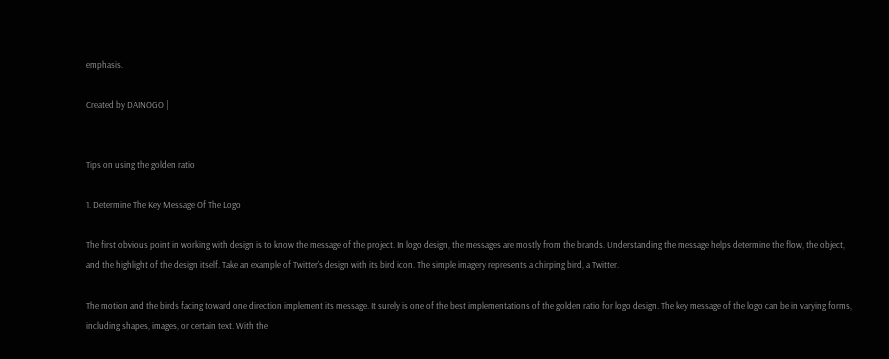emphasis.

Created by DAINOGO |


Tips on using the golden ratio

1. Determine The Key Message Of The Logo

The first obvious point in working with design is to know the message of the project. In logo design, the messages are mostly from the brands. Understanding the message helps determine the flow, the object, and the highlight of the design itself. Take an example of Twitter's design with its bird icon. The simple imagery represents a chirping bird, a Twitter.

The motion and the birds facing toward one direction implement its message. It surely is one of the best implementations of the golden ratio for logo design. The key message of the logo can be in varying forms, including shapes, images, or certain text. With the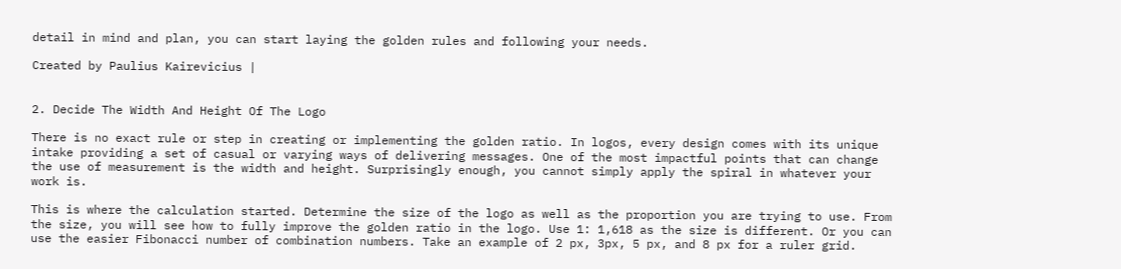detail in mind and plan, you can start laying the golden rules and following your needs.

Created by Paulius Kairevicius |


2. Decide The Width And Height Of The Logo

There is no exact rule or step in creating or implementing the golden ratio. In logos, every design comes with its unique intake providing a set of casual or varying ways of delivering messages. One of the most impactful points that can change the use of measurement is the width and height. Surprisingly enough, you cannot simply apply the spiral in whatever your work is.

This is where the calculation started. Determine the size of the logo as well as the proportion you are trying to use. From the size, you will see how to fully improve the golden ratio in the logo. Use 1: 1,618 as the size is different. Or you can use the easier Fibonacci number of combination numbers. Take an example of 2 px, 3px, 5 px, and 8 px for a ruler grid.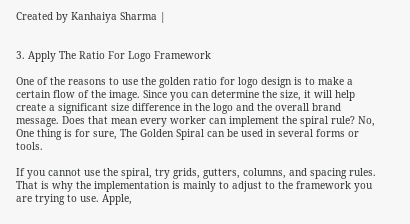Created by Kanhaiya Sharma |


3. Apply The Ratio For Logo Framework

One of the reasons to use the golden ratio for logo design is to make a certain flow of the image. Since you can determine the size, it will help create a significant size difference in the logo and the overall brand message. Does that mean every worker can implement the spiral rule? No, One thing is for sure, The Golden Spiral can be used in several forms or tools.

If you cannot use the spiral, try grids, gutters, columns, and spacing rules. That is why the implementation is mainly to adjust to the framework you are trying to use. Apple,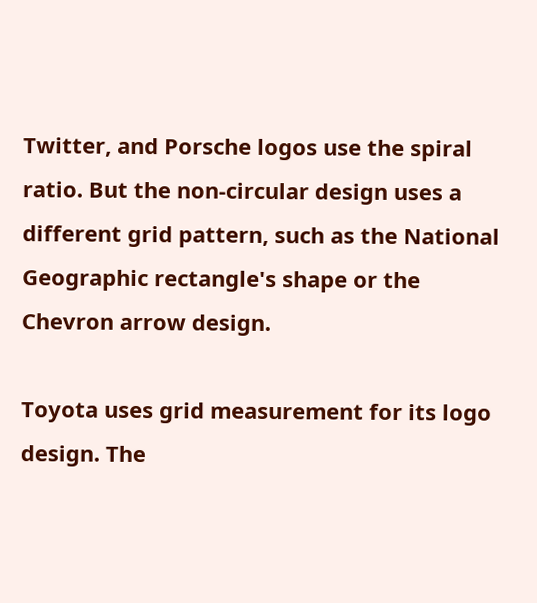Twitter, and Porsche logos use the spiral ratio. But the non-circular design uses a different grid pattern, such as the National Geographic rectangle's shape or the Chevron arrow design.

Toyota uses grid measurement for its logo design. The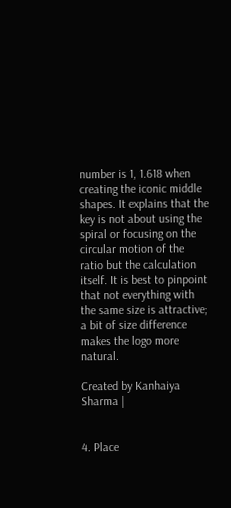number is 1, 1.618 when creating the iconic middle shapes. It explains that the key is not about using the spiral or focusing on the circular motion of the ratio but the calculation itself. It is best to pinpoint that not everything with the same size is attractive; a bit of size difference makes the logo more natural.

Created by Kanhaiya Sharma |


4. Place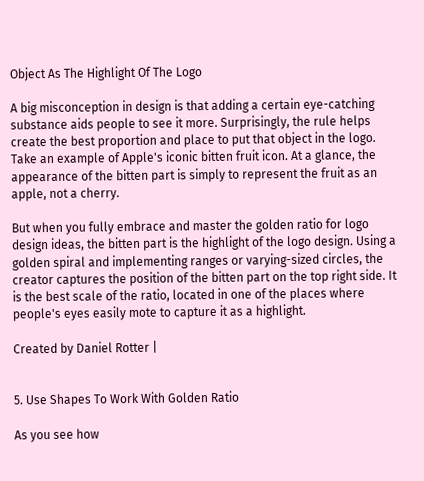Object As The Highlight Of The Logo

A big misconception in design is that adding a certain eye-catching substance aids people to see it more. Surprisingly, the rule helps create the best proportion and place to put that object in the logo. Take an example of Apple's iconic bitten fruit icon. At a glance, the appearance of the bitten part is simply to represent the fruit as an apple, not a cherry.

But when you fully embrace and master the golden ratio for logo design ideas, the bitten part is the highlight of the logo design. Using a golden spiral and implementing ranges or varying-sized circles, the creator captures the position of the bitten part on the top right side. It is the best scale of the ratio, located in one of the places where people's eyes easily mote to capture it as a highlight.

Created by Daniel Rotter |


5. Use Shapes To Work With Golden Ratio

As you see how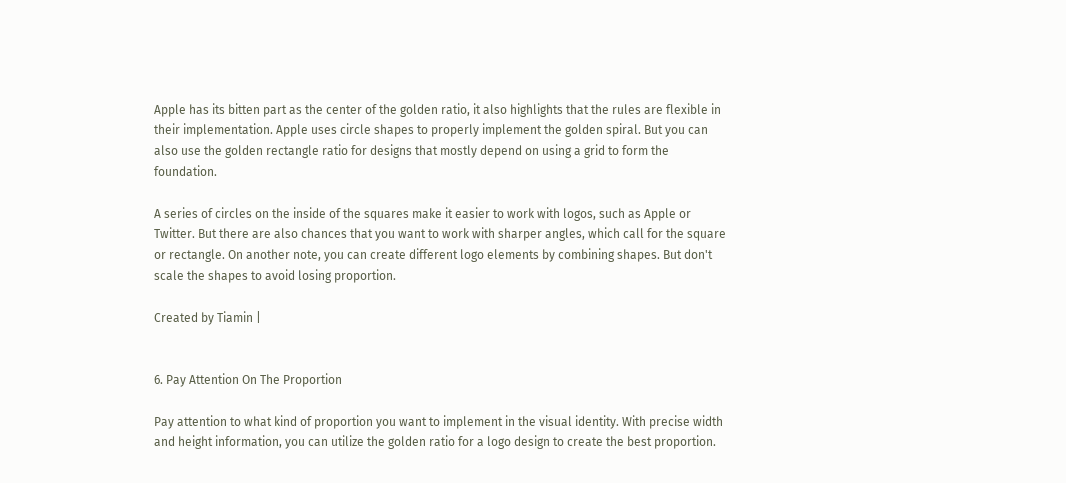Apple has its bitten part as the center of the golden ratio, it also highlights that the rules are flexible in their implementation. Apple uses circle shapes to properly implement the golden spiral. But you can also use the golden rectangle ratio for designs that mostly depend on using a grid to form the foundation.

A series of circles on the inside of the squares make it easier to work with logos, such as Apple or Twitter. But there are also chances that you want to work with sharper angles, which call for the square or rectangle. On another note, you can create different logo elements by combining shapes. But don't scale the shapes to avoid losing proportion.

Created by Tiamin |


6. Pay Attention On The Proportion

Pay attention to what kind of proportion you want to implement in the visual identity. With precise width and height information, you can utilize the golden ratio for a logo design to create the best proportion.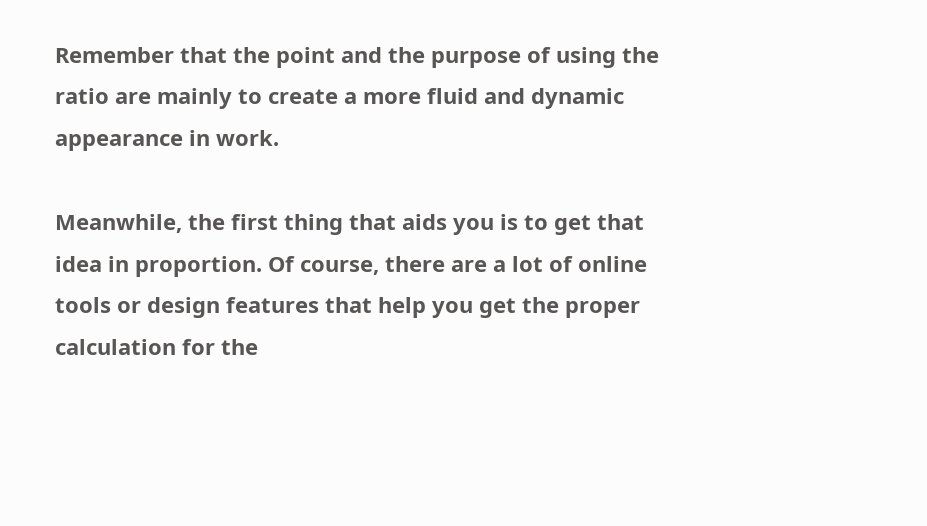Remember that the point and the purpose of using the ratio are mainly to create a more fluid and dynamic appearance in work.

Meanwhile, the first thing that aids you is to get that idea in proportion. Of course, there are a lot of online tools or design features that help you get the proper calculation for the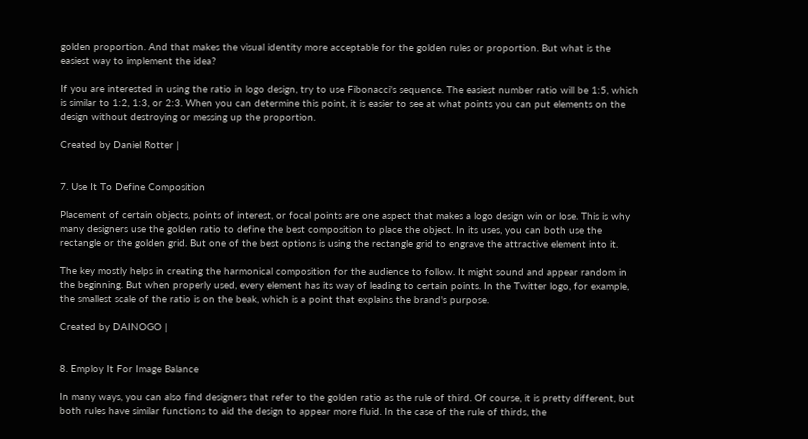golden proportion. And that makes the visual identity more acceptable for the golden rules or proportion. But what is the easiest way to implement the idea?

If you are interested in using the ratio in logo design, try to use Fibonacci's sequence. The easiest number ratio will be 1:5, which is similar to 1:2, 1:3, or 2:3. When you can determine this point, it is easier to see at what points you can put elements on the design without destroying or messing up the proportion.

Created by Daniel Rotter |


7. Use It To Define Composition

Placement of certain objects, points of interest, or focal points are one aspect that makes a logo design win or lose. This is why many designers use the golden ratio to define the best composition to place the object. In its uses, you can both use the rectangle or the golden grid. But one of the best options is using the rectangle grid to engrave the attractive element into it.

The key mostly helps in creating the harmonical composition for the audience to follow. It might sound and appear random in the beginning. But when properly used, every element has its way of leading to certain points. In the Twitter logo, for example, the smallest scale of the ratio is on the beak, which is a point that explains the brand's purpose.

Created by DAINOGO |


8. Employ It For Image Balance

In many ways, you can also find designers that refer to the golden ratio as the rule of third. Of course, it is pretty different, but both rules have similar functions to aid the design to appear more fluid. In the case of the rule of thirds, the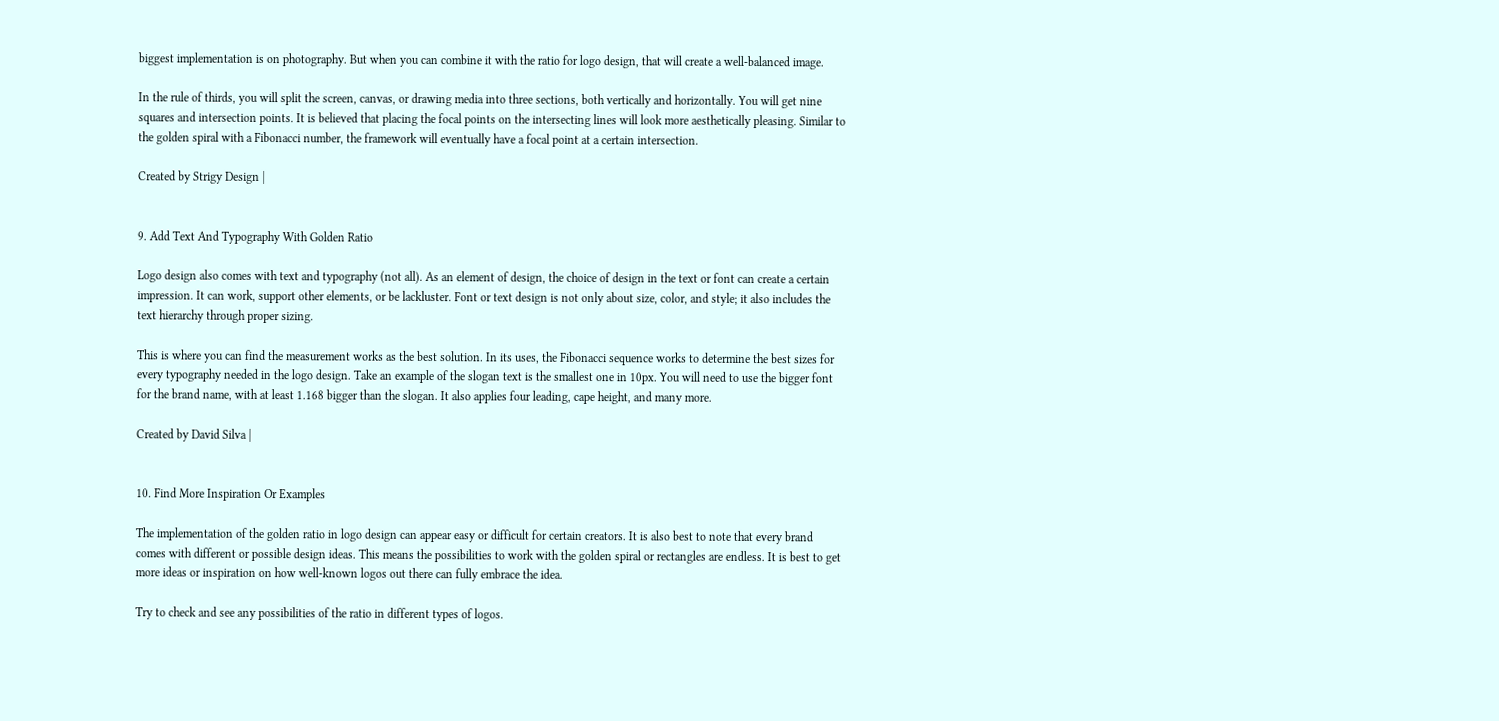biggest implementation is on photography. But when you can combine it with the ratio for logo design, that will create a well-balanced image.

In the rule of thirds, you will split the screen, canvas, or drawing media into three sections, both vertically and horizontally. You will get nine squares and intersection points. It is believed that placing the focal points on the intersecting lines will look more aesthetically pleasing. Similar to the golden spiral with a Fibonacci number, the framework will eventually have a focal point at a certain intersection.

Created by Strigy Design |


9. Add Text And Typography With Golden Ratio

Logo design also comes with text and typography (not all). As an element of design, the choice of design in the text or font can create a certain impression. It can work, support other elements, or be lackluster. Font or text design is not only about size, color, and style; it also includes the text hierarchy through proper sizing.

This is where you can find the measurement works as the best solution. In its uses, the Fibonacci sequence works to determine the best sizes for every typography needed in the logo design. Take an example of the slogan text is the smallest one in 10px. You will need to use the bigger font for the brand name, with at least 1.168 bigger than the slogan. It also applies four leading, cape height, and many more.

Created by David Silva |


10. Find More Inspiration Or Examples

The implementation of the golden ratio in logo design can appear easy or difficult for certain creators. It is also best to note that every brand comes with different or possible design ideas. This means the possibilities to work with the golden spiral or rectangles are endless. It is best to get more ideas or inspiration on how well-known logos out there can fully embrace the idea.

Try to check and see any possibilities of the ratio in different types of logos.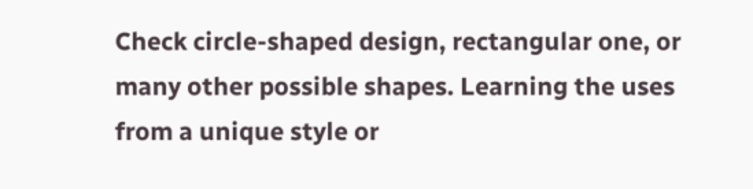Check circle-shaped design, rectangular one, or many other possible shapes. Learning the uses from a unique style or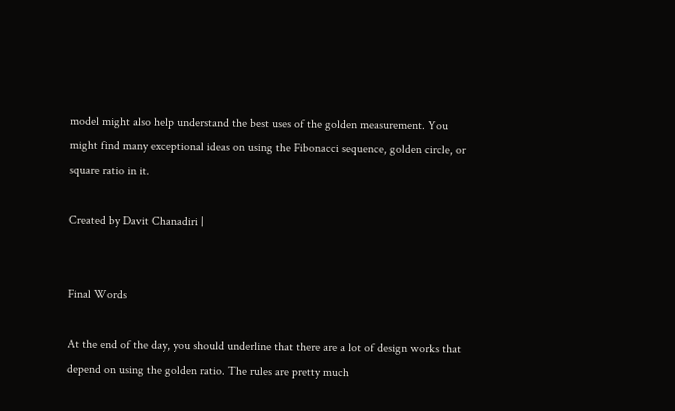model might also help understand the best uses of the golden measurement. You might find many exceptional ideas on using the Fibonacci sequence, golden circle, or square ratio in it.

Created by Davit Chanadiri |


Final Words

At the end of the day, you should underline that there are a lot of design works that depend on using the golden ratio. The rules are pretty much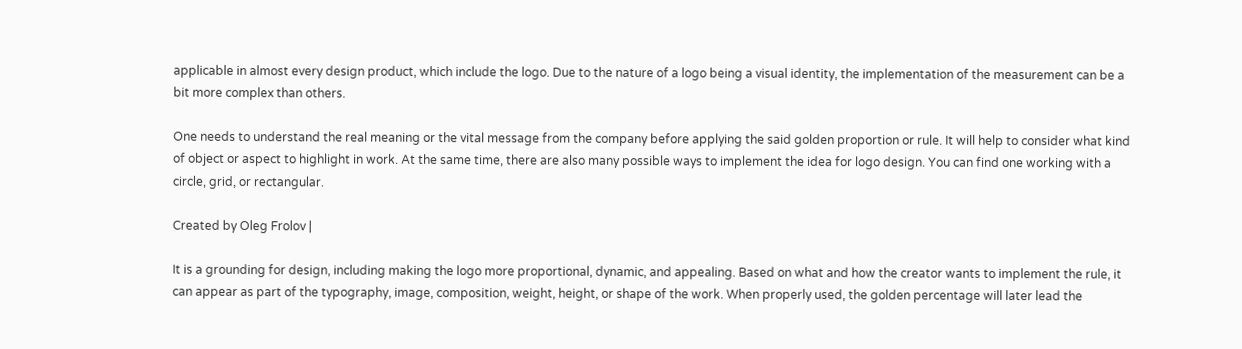applicable in almost every design product, which include the logo. Due to the nature of a logo being a visual identity, the implementation of the measurement can be a bit more complex than others.

One needs to understand the real meaning or the vital message from the company before applying the said golden proportion or rule. It will help to consider what kind of object or aspect to highlight in work. At the same time, there are also many possible ways to implement the idea for logo design. You can find one working with a circle, grid, or rectangular.

Created by Oleg Frolov |

It is a grounding for design, including making the logo more proportional, dynamic, and appealing. Based on what and how the creator wants to implement the rule, it can appear as part of the typography, image, composition, weight, height, or shape of the work. When properly used, the golden percentage will later lead the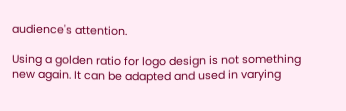audience's attention.

Using a golden ratio for logo design is not something new again. It can be adapted and used in varying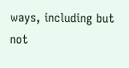ways, including but not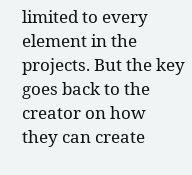limited to every element in the projects. But the key goes back to the creator on how they can create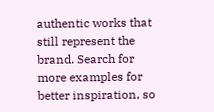authentic works that still represent the brand. Search for more examples for better inspiration, so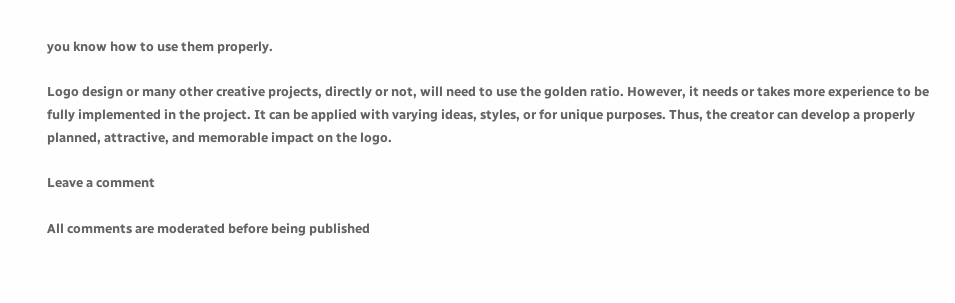you know how to use them properly.

Logo design or many other creative projects, directly or not, will need to use the golden ratio. However, it needs or takes more experience to be fully implemented in the project. It can be applied with varying ideas, styles, or for unique purposes. Thus, the creator can develop a properly planned, attractive, and memorable impact on the logo.

Leave a comment

All comments are moderated before being published